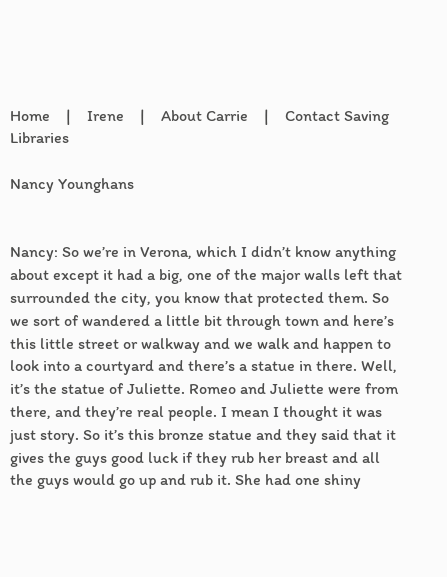Home    |    Irene    |    About Carrie    |    Contact Saving Libraries

Nancy Younghans


Nancy: So we’re in Verona, which I didn’t know anything about except it had a big, one of the major walls left that surrounded the city, you know that protected them. So we sort of wandered a little bit through town and here’s this little street or walkway and we walk and happen to look into a courtyard and there’s a statue in there. Well, it’s the statue of Juliette. Romeo and Juliette were from there, and they’re real people. I mean I thought it was just story. So it’s this bronze statue and they said that it gives the guys good luck if they rub her breast and all the guys would go up and rub it. She had one shiny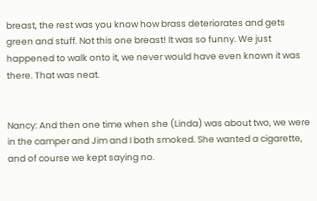breast, the rest was you know how brass deteriorates and gets green and stuff. Not this one breast! It was so funny. We just happened to walk onto it, we never would have even known it was there. That was neat.


Nancy: And then one time when she (Linda) was about two, we were in the camper and Jim and I both smoked. She wanted a cigarette, and of course we kept saying no.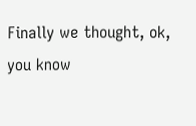Finally we thought, ok, you know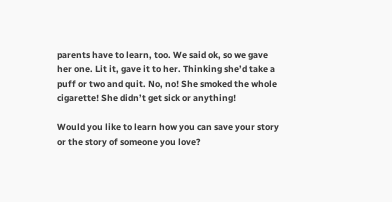parents have to learn, too. We said ok, so we gave her one. Lit it, gave it to her. Thinking she’d take a puff or two and quit. No, no! She smoked the whole cigarette! She didn’t get sick or anything!

Would you like to learn how you can save your story or the story of someone you love?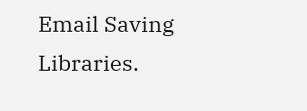Email Saving Libraries.